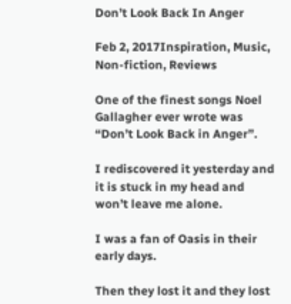Don’t Look Back In Anger

Feb 2, 2017Inspiration, Music, Non-fiction, Reviews

One of the finest songs Noel Gallagher ever wrote was “Don’t Look Back in Anger”.

I rediscovered it yesterday and it is stuck in my head and won’t leave me alone.

I was a fan of Oasis in their early days.

Then they lost it and they lost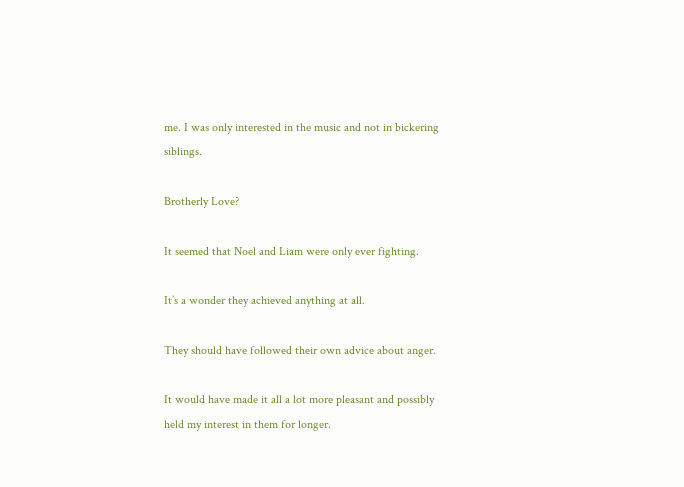me. I was only interested in the music and not in bickering siblings.

Brotherly Love?

It seemed that Noel and Liam were only ever fighting.

It’s a wonder they achieved anything at all.

They should have followed their own advice about anger.

It would have made it all a lot more pleasant and possibly held my interest in them for longer.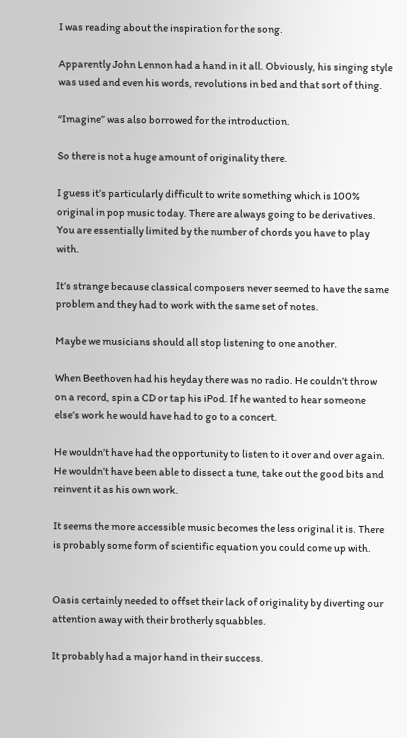I was reading about the inspiration for the song.

Apparently John Lennon had a hand in it all. Obviously, his singing style was used and even his words, revolutions in bed and that sort of thing.

“Imagine” was also borrowed for the introduction.

So there is not a huge amount of originality there.

I guess it’s particularly difficult to write something which is 100% original in pop music today. There are always going to be derivatives. You are essentially limited by the number of chords you have to play with.

It’s strange because classical composers never seemed to have the same problem and they had to work with the same set of notes.

Maybe we musicians should all stop listening to one another.

When Beethoven had his heyday there was no radio. He couldn’t throw on a record, spin a CD or tap his iPod. If he wanted to hear someone else’s work he would have had to go to a concert.

He wouldn’t have had the opportunity to listen to it over and over again. He wouldn’t have been able to dissect a tune, take out the good bits and reinvent it as his own work.

It seems the more accessible music becomes the less original it is. There is probably some form of scientific equation you could come up with.


Oasis certainly needed to offset their lack of originality by diverting our attention away with their brotherly squabbles.

It probably had a major hand in their success.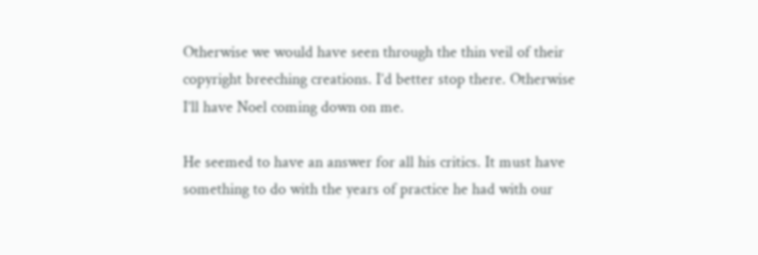Otherwise we would have seen through the thin veil of their copyright breeching creations. I’d better stop there. Otherwise I’ll have Noel coming down on me.

He seemed to have an answer for all his critics. It must have something to do with the years of practice he had with our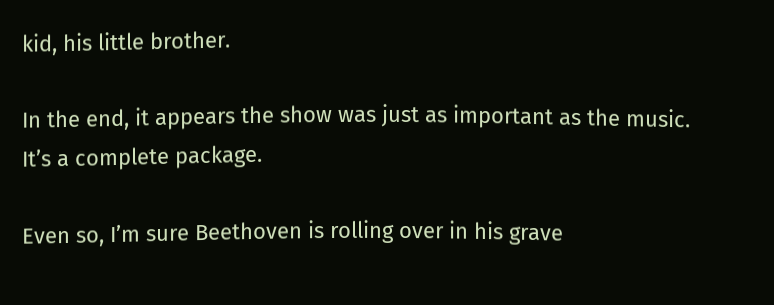kid, his little brother.

In the end, it appears the show was just as important as the music. It’s a complete package.

Even so, I’m sure Beethoven is rolling over in his grave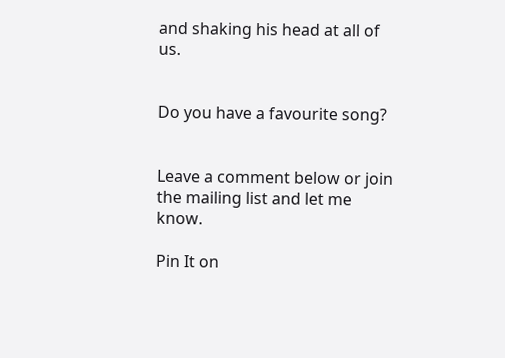and shaking his head at all of us.


Do you have a favourite song?


Leave a comment below or join the mailing list and let me know.

Pin It on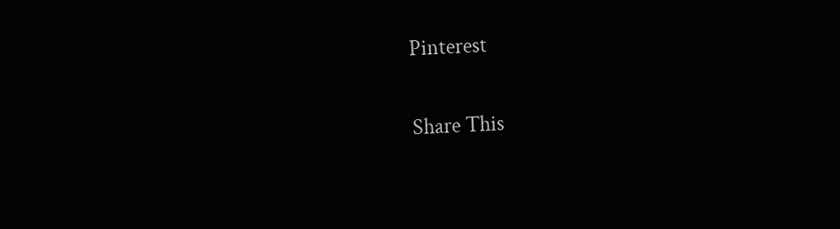Pinterest

Share This